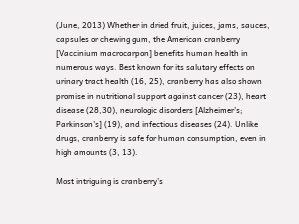(June, 2013) Whether in dried fruit, juices, jams, sauces, capsules or chewing gum, the American cranberry [Vaccinium macrocarpon] benefits human health in numerous ways. Best known for its salutary effects on urinary tract health (16, 25), cranberry has also shown promise in nutritional support against cancer (23), heart disease (28,30), neurologic disorders [Alzheimer’s; Parkinson’s] (19), and infectious diseases (24). Unlike drugs, cranberry is safe for human consumption, even in high amounts (3, 13).

Most intriguing is cranberry’s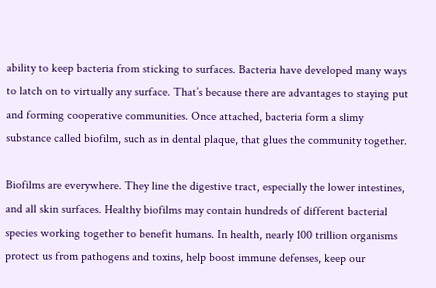ability to keep bacteria from sticking to surfaces. Bacteria have developed many ways to latch on to virtually any surface. That’s because there are advantages to staying put and forming cooperative communities. Once attached, bacteria form a slimy substance called biofilm, such as in dental plaque, that glues the community together.

Biofilms are everywhere. They line the digestive tract, especially the lower intestines, and all skin surfaces. Healthy biofilms may contain hundreds of different bacterial species working together to benefit humans. In health, nearly 100 trillion organisms protect us from pathogens and toxins, help boost immune defenses, keep our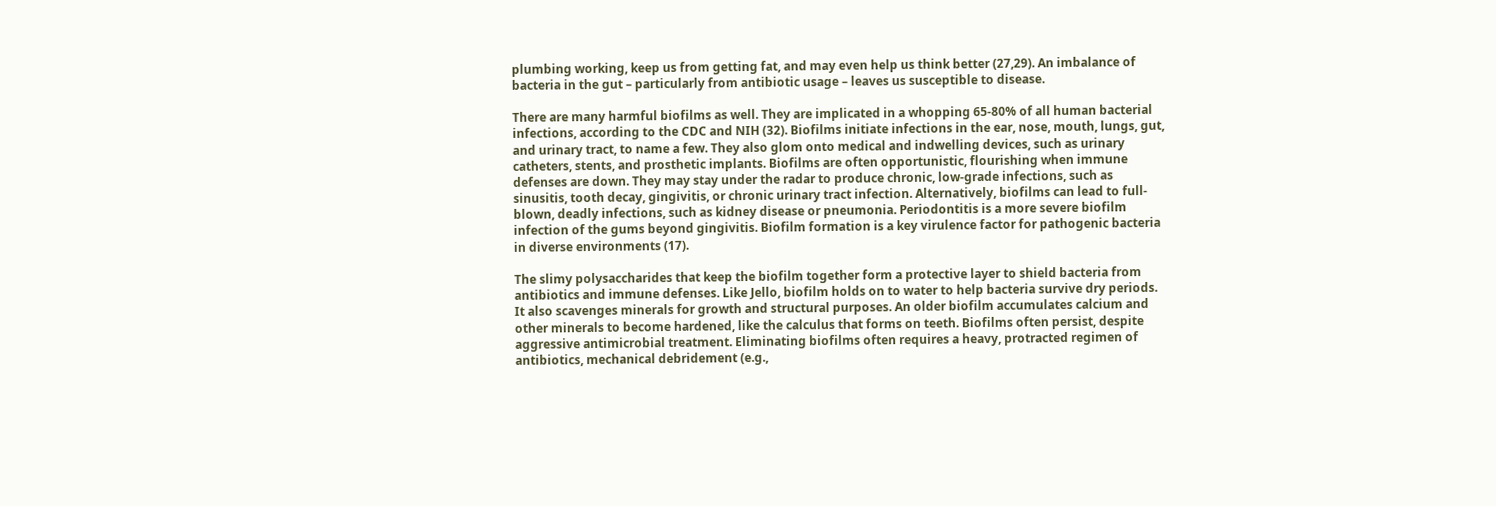plumbing working, keep us from getting fat, and may even help us think better (27,29). An imbalance of bacteria in the gut – particularly from antibiotic usage – leaves us susceptible to disease.

There are many harmful biofilms as well. They are implicated in a whopping 65-80% of all human bacterial infections, according to the CDC and NIH (32). Biofilms initiate infections in the ear, nose, mouth, lungs, gut, and urinary tract, to name a few. They also glom onto medical and indwelling devices, such as urinary catheters, stents, and prosthetic implants. Biofilms are often opportunistic, flourishing when immune defenses are down. They may stay under the radar to produce chronic, low-grade infections, such as sinusitis, tooth decay, gingivitis, or chronic urinary tract infection. Alternatively, biofilms can lead to full-blown, deadly infections, such as kidney disease or pneumonia. Periodontitis is a more severe biofilm infection of the gums beyond gingivitis. Biofilm formation is a key virulence factor for pathogenic bacteria in diverse environments (17).

The slimy polysaccharides that keep the biofilm together form a protective layer to shield bacteria from antibiotics and immune defenses. Like Jello, biofilm holds on to water to help bacteria survive dry periods. It also scavenges minerals for growth and structural purposes. An older biofilm accumulates calcium and other minerals to become hardened, like the calculus that forms on teeth. Biofilms often persist, despite aggressive antimicrobial treatment. Eliminating biofilms often requires a heavy, protracted regimen of antibiotics, mechanical debridement (e.g.,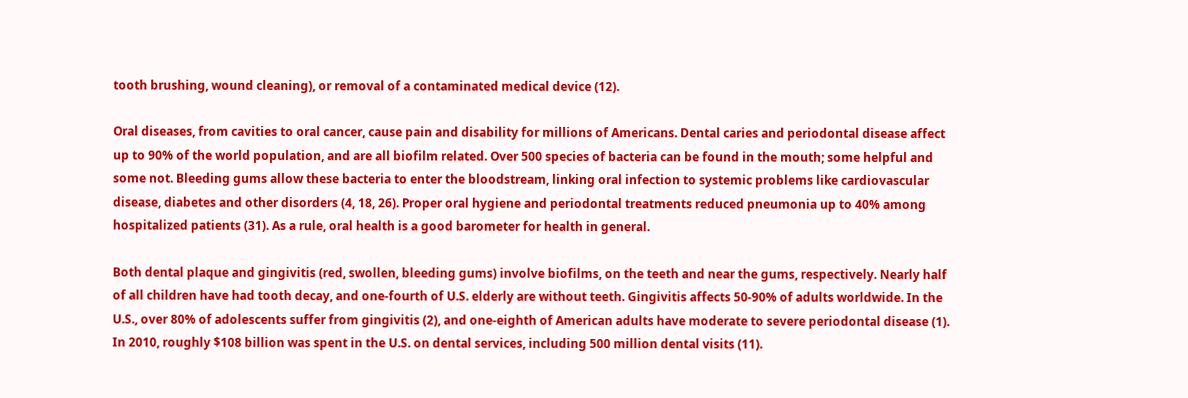tooth brushing, wound cleaning), or removal of a contaminated medical device (12).

Oral diseases, from cavities to oral cancer, cause pain and disability for millions of Americans. Dental caries and periodontal disease affect up to 90% of the world population, and are all biofilm related. Over 500 species of bacteria can be found in the mouth; some helpful and some not. Bleeding gums allow these bacteria to enter the bloodstream, linking oral infection to systemic problems like cardiovascular disease, diabetes and other disorders (4, 18, 26). Proper oral hygiene and periodontal treatments reduced pneumonia up to 40% among hospitalized patients (31). As a rule, oral health is a good barometer for health in general.

Both dental plaque and gingivitis (red, swollen, bleeding gums) involve biofilms, on the teeth and near the gums, respectively. Nearly half of all children have had tooth decay, and one-fourth of U.S. elderly are without teeth. Gingivitis affects 50-90% of adults worldwide. In the U.S., over 80% of adolescents suffer from gingivitis (2), and one-eighth of American adults have moderate to severe periodontal disease (1). In 2010, roughly $108 billion was spent in the U.S. on dental services, including 500 million dental visits (11).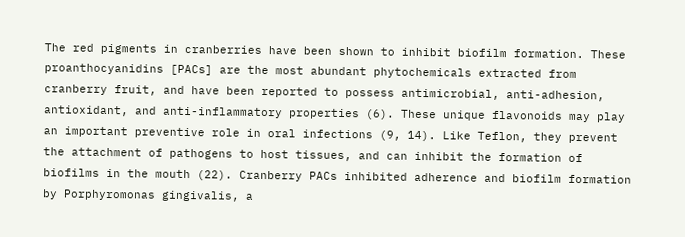The red pigments in cranberries have been shown to inhibit biofilm formation. These proanthocyanidins [PACs] are the most abundant phytochemicals extracted from cranberry fruit, and have been reported to possess antimicrobial, anti-adhesion, antioxidant, and anti-inflammatory properties (6). These unique flavonoids may play an important preventive role in oral infections (9, 14). Like Teflon, they prevent the attachment of pathogens to host tissues, and can inhibit the formation of biofilms in the mouth (22). Cranberry PACs inhibited adherence and biofilm formation by Porphyromonas gingivalis, a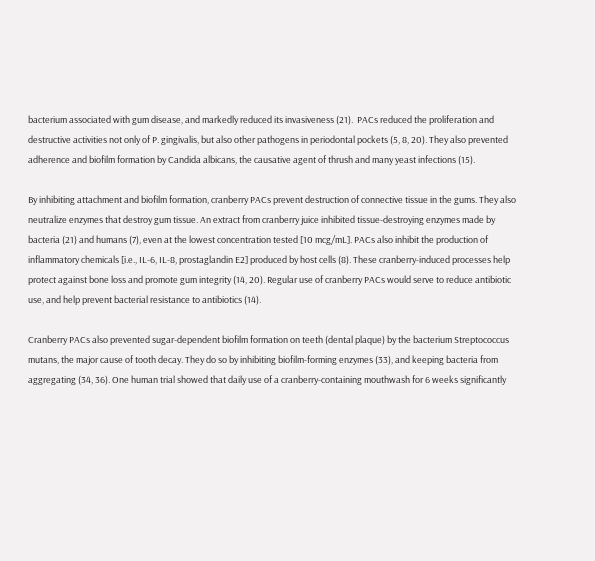bacterium associated with gum disease, and markedly reduced its invasiveness (21).  PACs reduced the proliferation and destructive activities not only of P. gingivalis, but also other pathogens in periodontal pockets (5, 8, 20). They also prevented adherence and biofilm formation by Candida albicans, the causative agent of thrush and many yeast infections (15).

By inhibiting attachment and biofilm formation, cranberry PACs prevent destruction of connective tissue in the gums. They also neutralize enzymes that destroy gum tissue. An extract from cranberry juice inhibited tissue-destroying enzymes made by bacteria (21) and humans (7), even at the lowest concentration tested [10 mcg/mL]. PACs also inhibit the production of inflammatory chemicals [i.e., IL-6, IL-8, prostaglandin E2] produced by host cells (8). These cranberry-induced processes help protect against bone loss and promote gum integrity (14, 20). Regular use of cranberry PACs would serve to reduce antibiotic use, and help prevent bacterial resistance to antibiotics (14).

Cranberry PACs also prevented sugar-dependent biofilm formation on teeth (dental plaque) by the bacterium Streptococcus mutans, the major cause of tooth decay. They do so by inhibiting biofilm-forming enzymes (33), and keeping bacteria from aggregating (34, 36). One human trial showed that daily use of a cranberry-containing mouthwash for 6 weeks significantly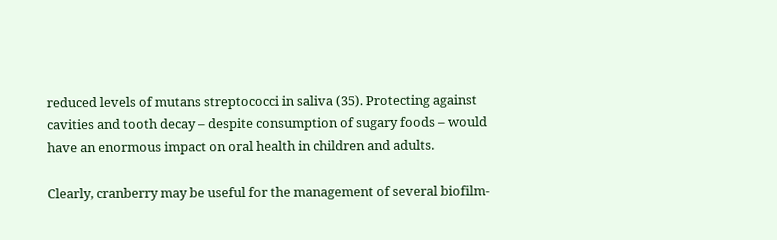reduced levels of mutans streptococci in saliva (35). Protecting against cavities and tooth decay – despite consumption of sugary foods – would have an enormous impact on oral health in children and adults.

Clearly, cranberry may be useful for the management of several biofilm-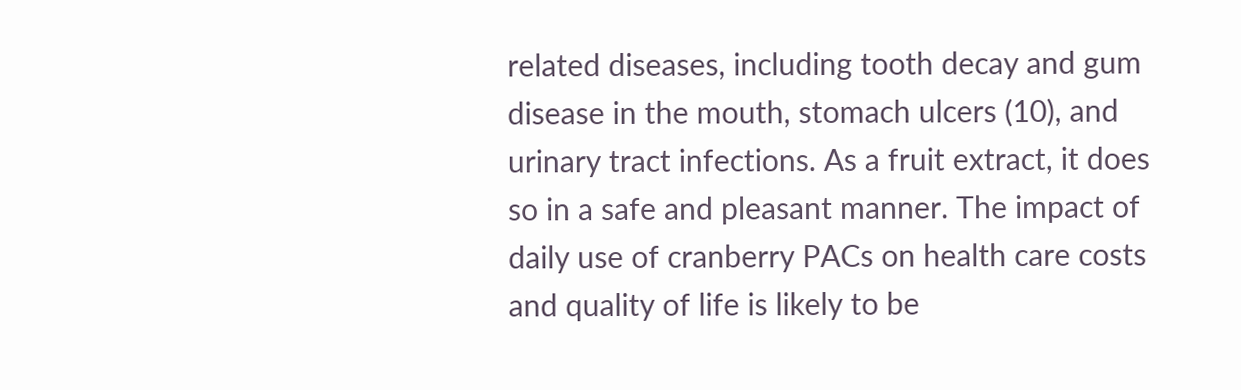related diseases, including tooth decay and gum disease in the mouth, stomach ulcers (10), and urinary tract infections. As a fruit extract, it does so in a safe and pleasant manner. The impact of daily use of cranberry PACs on health care costs and quality of life is likely to be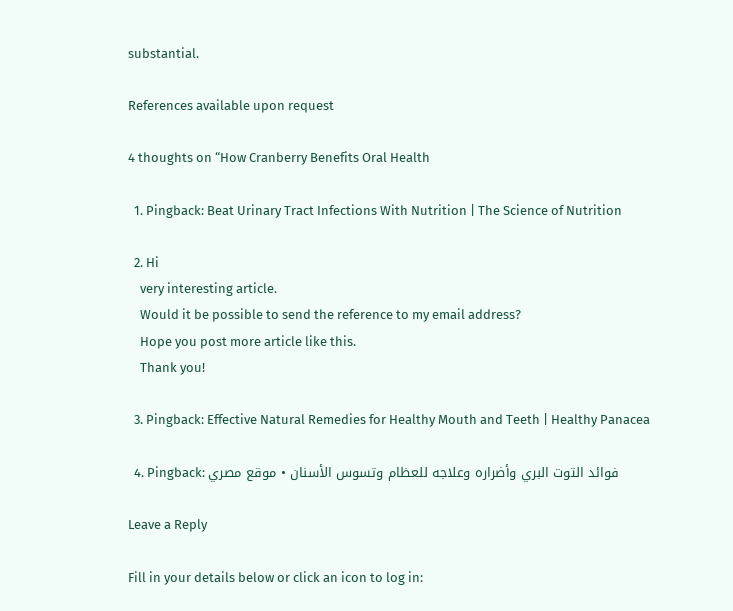substantial.

References available upon request

4 thoughts on “How Cranberry Benefits Oral Health

  1. Pingback: Beat Urinary Tract Infections With Nutrition | The Science of Nutrition

  2. Hi
    very interesting article.
    Would it be possible to send the reference to my email address?
    Hope you post more article like this.
    Thank you!

  3. Pingback: Effective Natural Remedies for Healthy Mouth and Teeth | Healthy Panacea

  4. Pingback: فوائد التوت البري وأضراره وعلاجه للعظام وتسوس الأسنان • موقع مصري

Leave a Reply

Fill in your details below or click an icon to log in: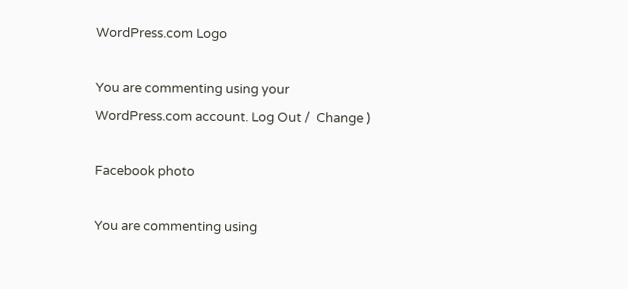WordPress.com Logo

You are commenting using your WordPress.com account. Log Out /  Change )

Facebook photo

You are commenting using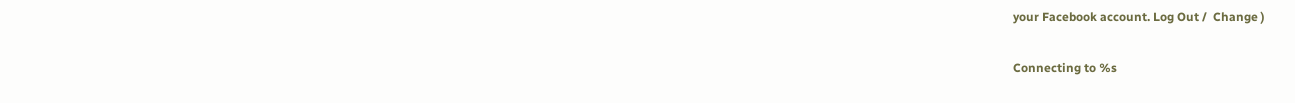your Facebook account. Log Out /  Change )

Connecting to %s